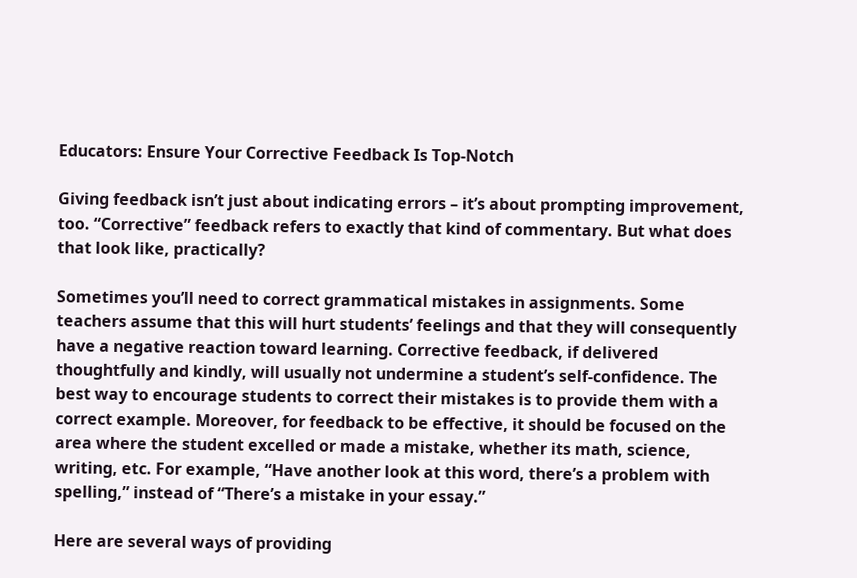Educators: Ensure Your Corrective Feedback Is Top-Notch

Giving feedback isn’t just about indicating errors – it’s about prompting improvement, too. “Corrective” feedback refers to exactly that kind of commentary. But what does that look like, practically?

Sometimes you’ll need to correct grammatical mistakes in assignments. Some teachers assume that this will hurt students’ feelings and that they will consequently have a negative reaction toward learning. Corrective feedback, if delivered thoughtfully and kindly, will usually not undermine a student’s self-confidence. The best way to encourage students to correct their mistakes is to provide them with a correct example. Moreover, for feedback to be effective, it should be focused on the area where the student excelled or made a mistake, whether its math, science, writing, etc. For example, “Have another look at this word, there’s a problem with spelling,” instead of “There’s a mistake in your essay.”

Here are several ways of providing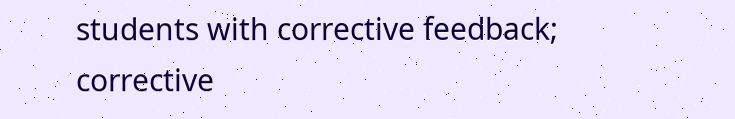students with corrective feedback; corrective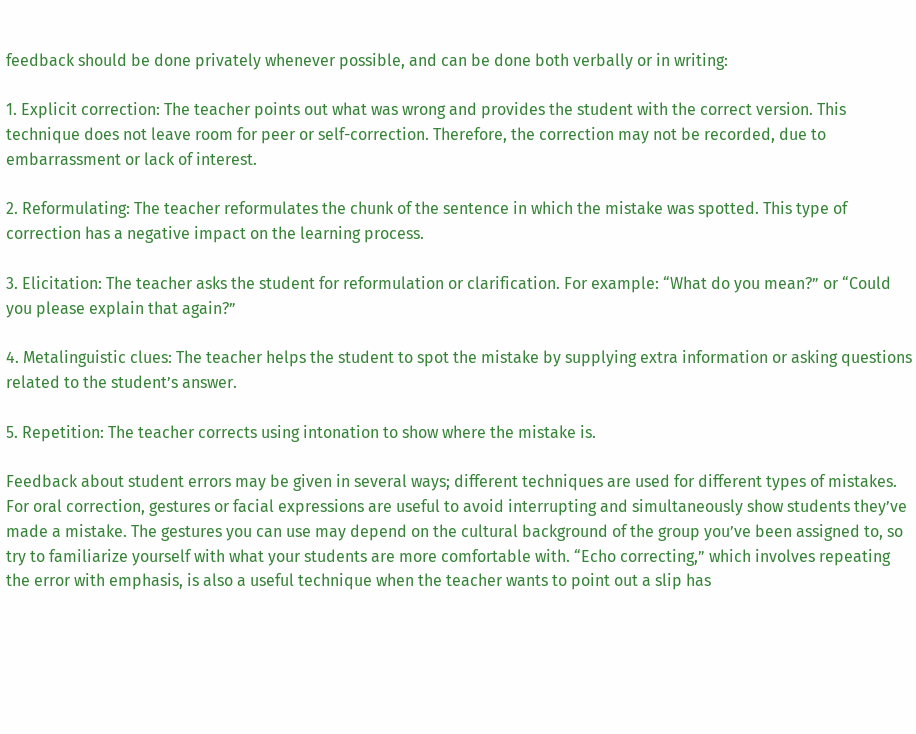feedback should be done privately whenever possible, and can be done both verbally or in writing:

1. Explicit correction: The teacher points out what was wrong and provides the student with the correct version. This technique does not leave room for peer or self-correction. Therefore, the correction may not be recorded, due to embarrassment or lack of interest.

2. Reformulating: The teacher reformulates the chunk of the sentence in which the mistake was spotted. This type of correction has a negative impact on the learning process.

3. Elicitation: The teacher asks the student for reformulation or clarification. For example: “What do you mean?” or “Could you please explain that again?”

4. Metalinguistic clues: The teacher helps the student to spot the mistake by supplying extra information or asking questions related to the student’s answer.

5. Repetition: The teacher corrects using intonation to show where the mistake is.

Feedback about student errors may be given in several ways; different techniques are used for different types of mistakes. For oral correction, gestures or facial expressions are useful to avoid interrupting and simultaneously show students they’ve made a mistake. The gestures you can use may depend on the cultural background of the group you’ve been assigned to, so try to familiarize yourself with what your students are more comfortable with. “Echo correcting,” which involves repeating the error with emphasis, is also a useful technique when the teacher wants to point out a slip has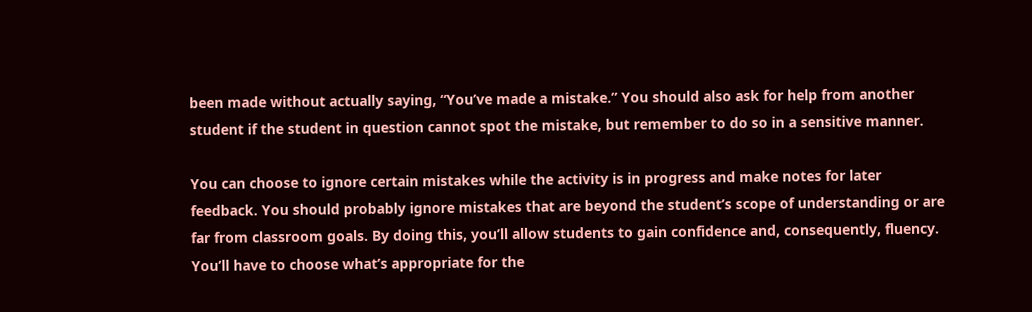been made without actually saying, “You’ve made a mistake.” You should also ask for help from another student if the student in question cannot spot the mistake, but remember to do so in a sensitive manner.

You can choose to ignore certain mistakes while the activity is in progress and make notes for later feedback. You should probably ignore mistakes that are beyond the student’s scope of understanding or are far from classroom goals. By doing this, you’ll allow students to gain confidence and, consequently, fluency. You’ll have to choose what’s appropriate for the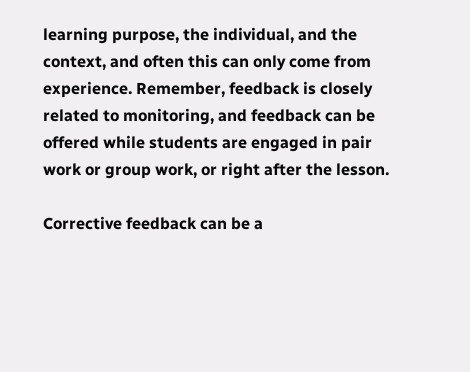learning purpose, the individual, and the context, and often this can only come from experience. Remember, feedback is closely related to monitoring, and feedback can be offered while students are engaged in pair work or group work, or right after the lesson.

Corrective feedback can be a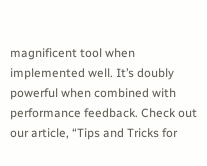magnificent tool when implemented well. It’s doubly powerful when combined with performance feedback. Check out our article, “Tips and Tricks for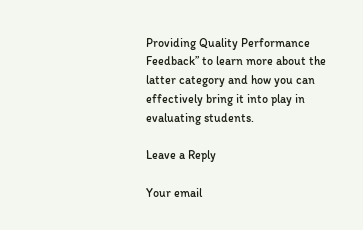Providing Quality Performance Feedback” to learn more about the latter category and how you can effectively bring it into play in evaluating students.

Leave a Reply

Your email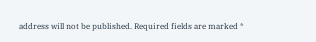address will not be published. Required fields are marked *